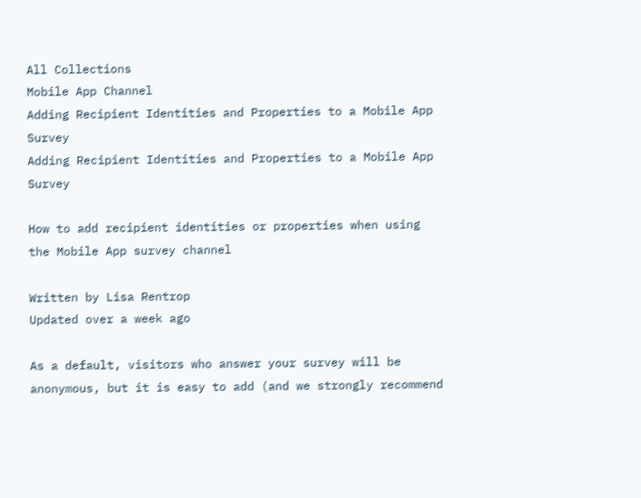All Collections
Mobile App Channel
Adding Recipient Identities and Properties to a Mobile App Survey
Adding Recipient Identities and Properties to a Mobile App Survey

How to add recipient identities or properties when using the Mobile App survey channel

Written by Lisa Rentrop
Updated over a week ago

As a default, visitors who answer your survey will be anonymous, but it is easy to add (and we strongly recommend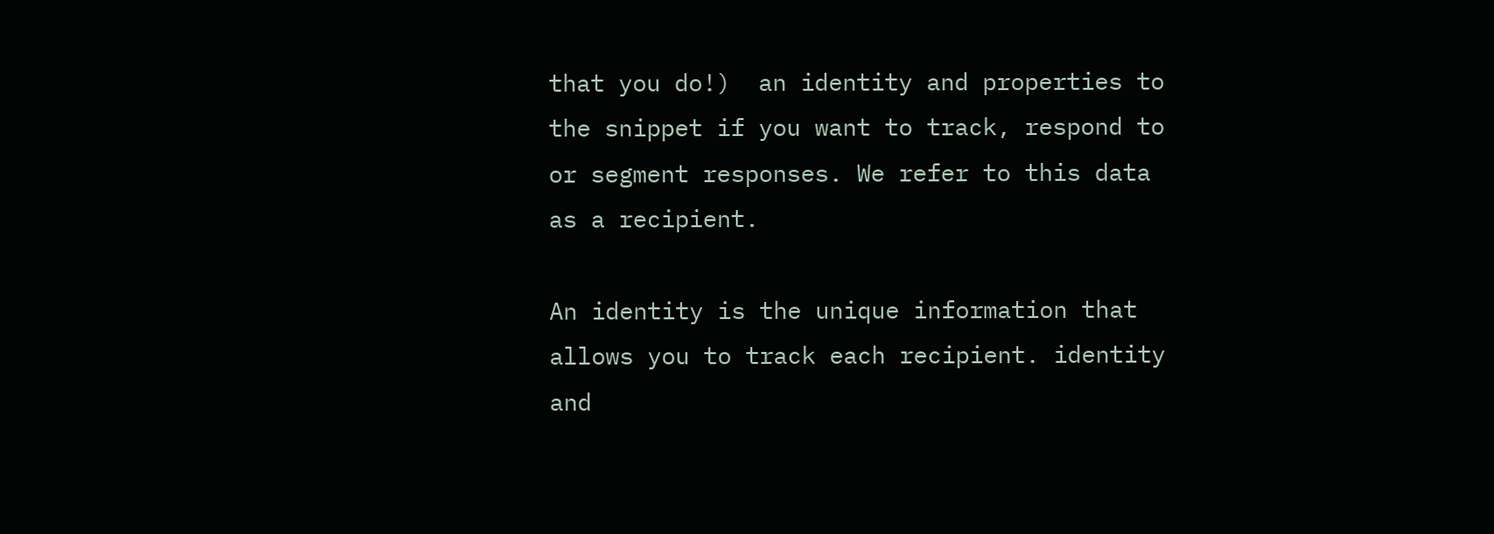that you do!)  an identity and properties to the snippet if you want to track, respond to or segment responses. We refer to this data as a recipient.

An identity is the unique information that allows you to track each recipient. identity and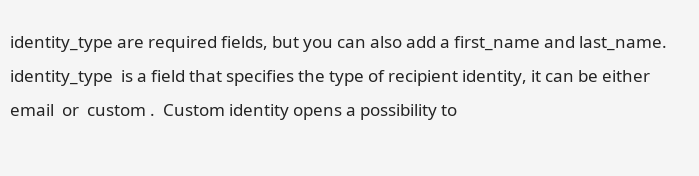identity_type are required fields, but you can also add a first_name and last_name.   identity_type  is a field that specifies the type of recipient identity, it can be either  email  or  custom .  Custom identity opens a possibility to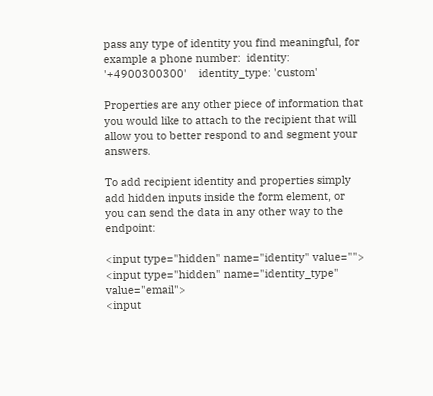pass any type of identity you find meaningful, for example a phone number:  identity: '+4900300300'    identity_type: 'custom'

Properties are any other piece of information that you would like to attach to the recipient that will allow you to better respond to and segment your answers.

To add recipient identity and properties simply add hidden inputs inside the form element, or you can send the data in any other way to the endpoint:

<input type="hidden" name="identity" value="">
<input type="hidden" name="identity_type" value="email">
<input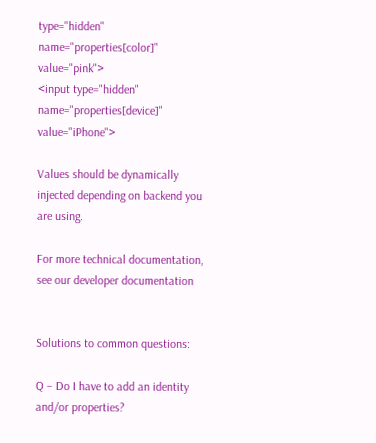type="hidden" name="properties[color]" value="pink">
<input type="hidden" name="properties[device]" value="iPhone">

Values should be dynamically injected depending on backend you are using.

For more technical documentation, see our developer documentation


Solutions to common questions:

Q – Do I have to add an identity and/or properties?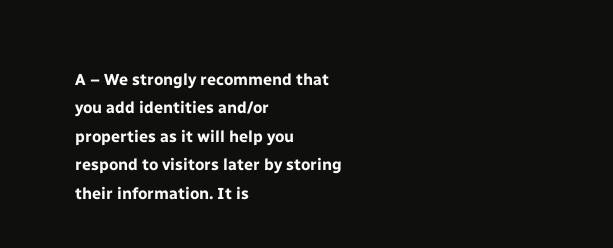A – We strongly recommend that you add identities and/or properties as it will help you respond to visitors later by storing their information. It is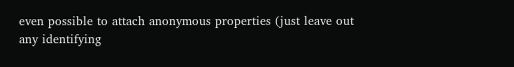even possible to attach anonymous properties (just leave out any identifying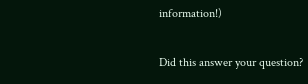information!)

Did this answer your question?